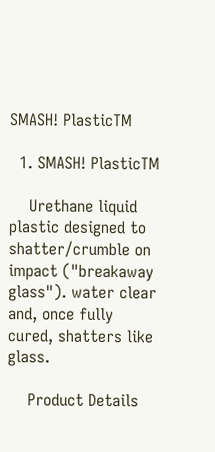SMASH! PlasticTM

  1. SMASH! PlasticTM

    Urethane liquid plastic designed to shatter/crumble on impact ("breakaway glass"). water clear and, once fully cured, shatters like glass.

    Product Details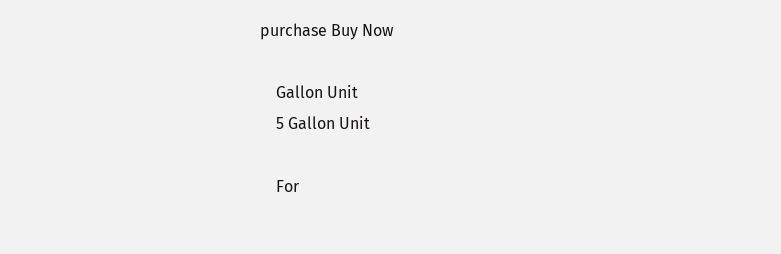purchase Buy Now

    Gallon Unit
    5 Gallon Unit

    For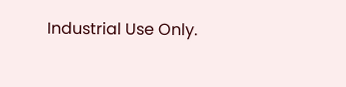Industrial Use Only.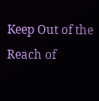Keep Out of the Reach of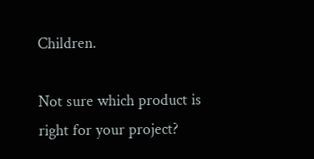Children.

Not sure which product is right for your project?